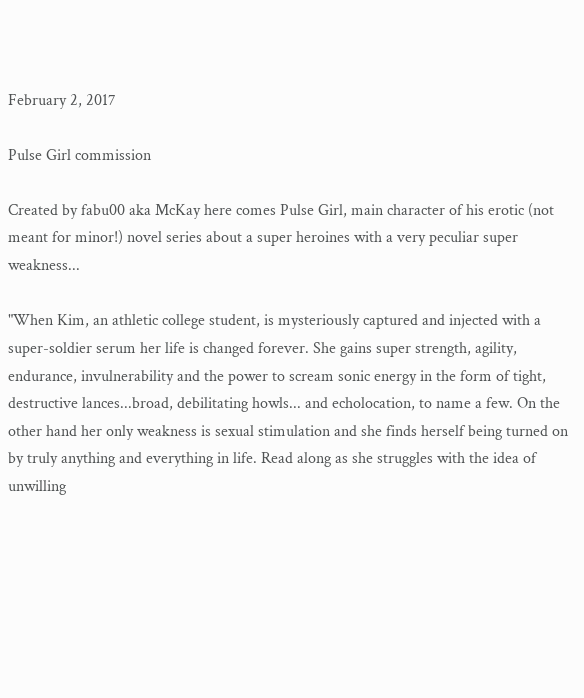February 2, 2017

Pulse Girl commission

Created by fabu00 aka McKay here comes Pulse Girl, main character of his erotic (not meant for minor!) novel series about a super heroines with a very peculiar super weakness...

"When Kim, an athletic college student, is mysteriously captured and injected with a super-soldier serum her life is changed forever. She gains super strength, agility, endurance, invulnerability and the power to scream sonic energy in the form of tight, destructive lances...broad, debilitating howls... and echolocation, to name a few. On the other hand her only weakness is sexual stimulation and she finds herself being turned on by truly anything and everything in life. Read along as she struggles with the idea of unwilling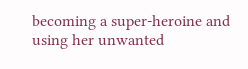becoming a super-heroine and using her unwanted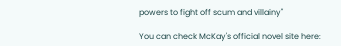powers to fight off scum and villainy"

You can check McKay's official novel site here: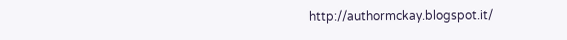http://authormckay.blogspot.it/